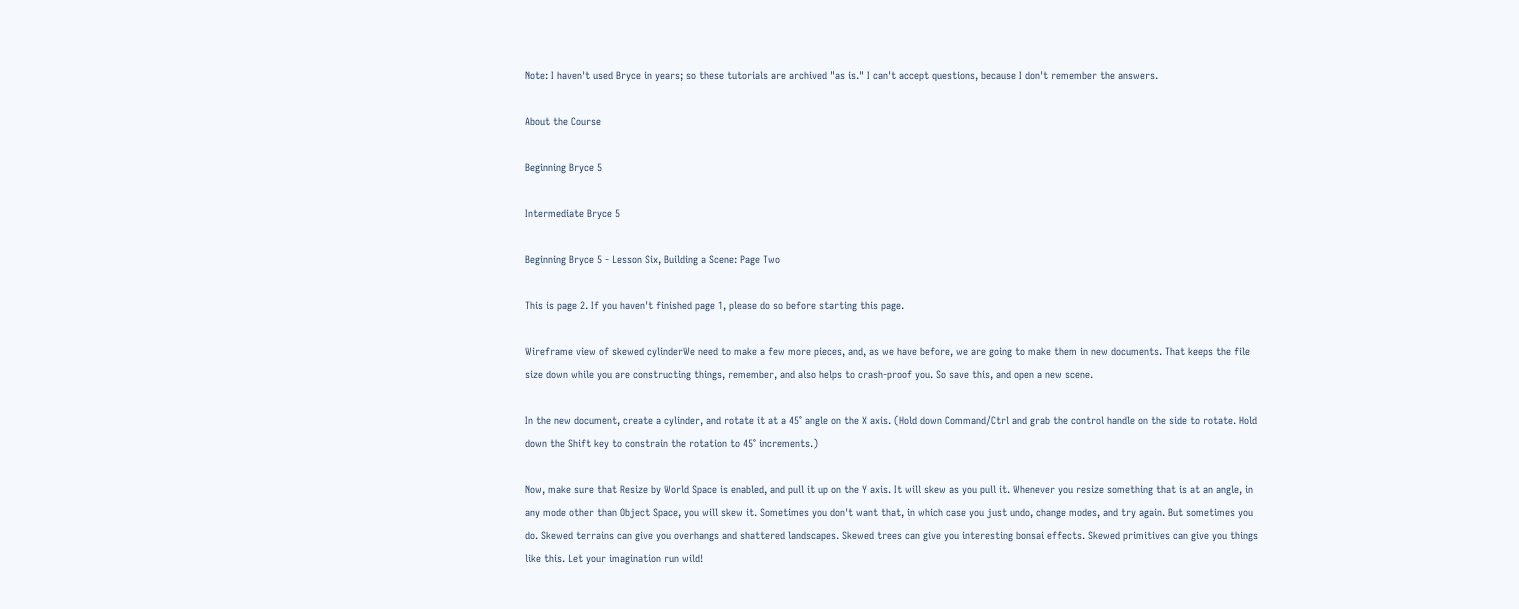Note: I haven't used Bryce in years; so these tutorials are archived "as is." I can't accept questions, because I don't remember the answers.

About the Course

Beginning Bryce 5

Intermediate Bryce 5

Beginning Bryce 5 - Lesson Six, Building a Scene: Page Two

This is page 2. If you haven't finished page 1, please do so before starting this page.

Wireframe view of skewed cylinderWe need to make a few more pieces, and, as we have before, we are going to make them in new documents. That keeps the file size down while you are constructing things, remember, and also helps to crash-proof you. So save this, and open a new scene.

In the new document, create a cylinder, and rotate it at a 45° angle on the X axis. (Hold down Command/Ctrl and grab the control handle on the side to rotate. Hold down the Shift key to constrain the rotation to 45° increments.)

Now, make sure that Resize by World Space is enabled, and pull it up on the Y axis. It will skew as you pull it. Whenever you resize something that is at an angle, in any mode other than Object Space, you will skew it. Sometimes you don't want that, in which case you just undo, change modes, and try again. But sometimes you do. Skewed terrains can give you overhangs and shattered landscapes. Skewed trees can give you interesting bonsai effects. Skewed primitives can give you things like this. Let your imagination run wild!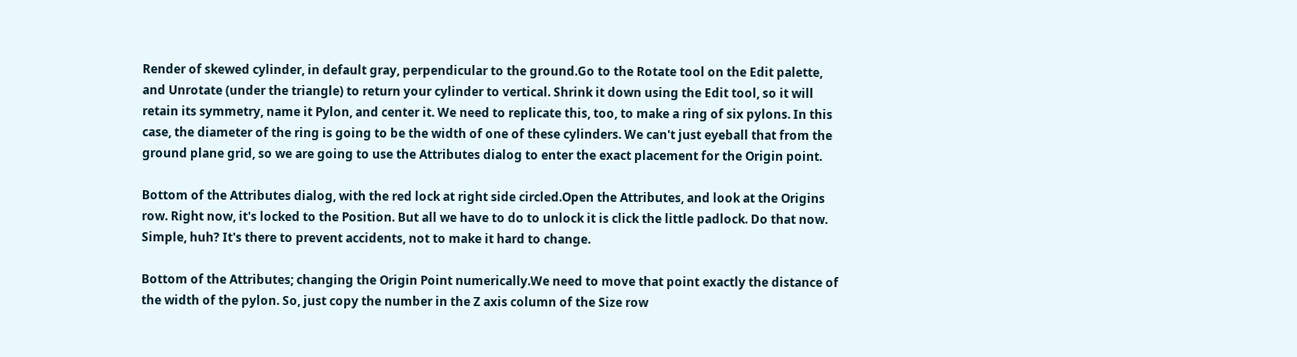Render of skewed cylinder, in default gray, perpendicular to the ground.Go to the Rotate tool on the Edit palette, and Unrotate (under the triangle) to return your cylinder to vertical. Shrink it down using the Edit tool, so it will retain its symmetry, name it Pylon, and center it. We need to replicate this, too, to make a ring of six pylons. In this case, the diameter of the ring is going to be the width of one of these cylinders. We can't just eyeball that from the ground plane grid, so we are going to use the Attributes dialog to enter the exact placement for the Origin point.

Bottom of the Attributes dialog, with the red lock at right side circled.Open the Attributes, and look at the Origins row. Right now, it's locked to the Position. But all we have to do to unlock it is click the little padlock. Do that now. Simple, huh? It's there to prevent accidents, not to make it hard to change.

Bottom of the Attributes; changing the Origin Point numerically.We need to move that point exactly the distance of the width of the pylon. So, just copy the number in the Z axis column of the Size row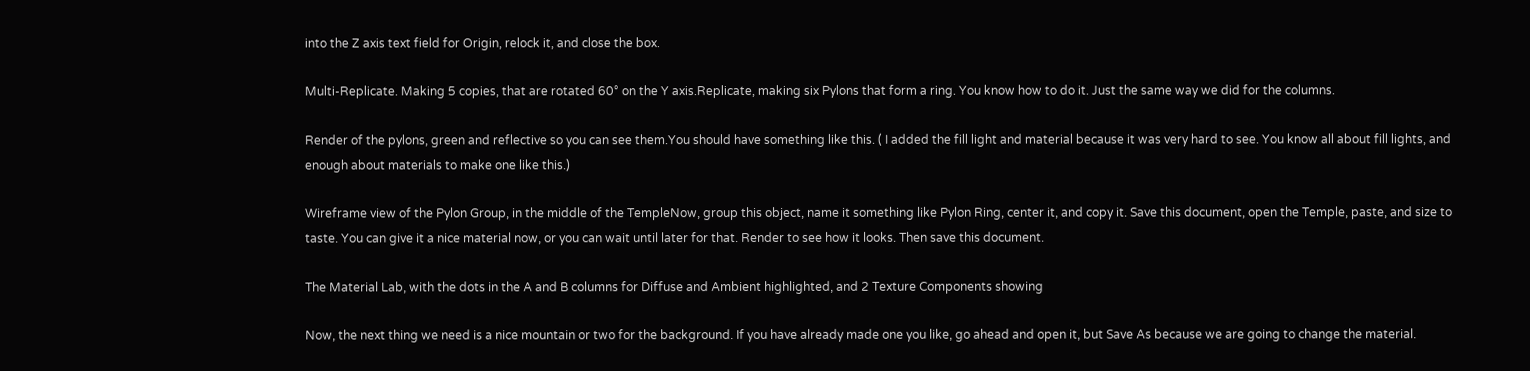into the Z axis text field for Origin, relock it, and close the box.

Multi-Replicate. Making 5 copies, that are rotated 60° on the Y axis.Replicate, making six Pylons that form a ring. You know how to do it. Just the same way we did for the columns.

Render of the pylons, green and reflective so you can see them.You should have something like this. ( I added the fill light and material because it was very hard to see. You know all about fill lights, and enough about materials to make one like this.)

Wireframe view of the Pylon Group, in the middle of the TempleNow, group this object, name it something like Pylon Ring, center it, and copy it. Save this document, open the Temple, paste, and size to taste. You can give it a nice material now, or you can wait until later for that. Render to see how it looks. Then save this document.

The Material Lab, with the dots in the A and B columns for Diffuse and Ambient highlighted, and 2 Texture Components showing

Now, the next thing we need is a nice mountain or two for the background. If you have already made one you like, go ahead and open it, but Save As because we are going to change the material.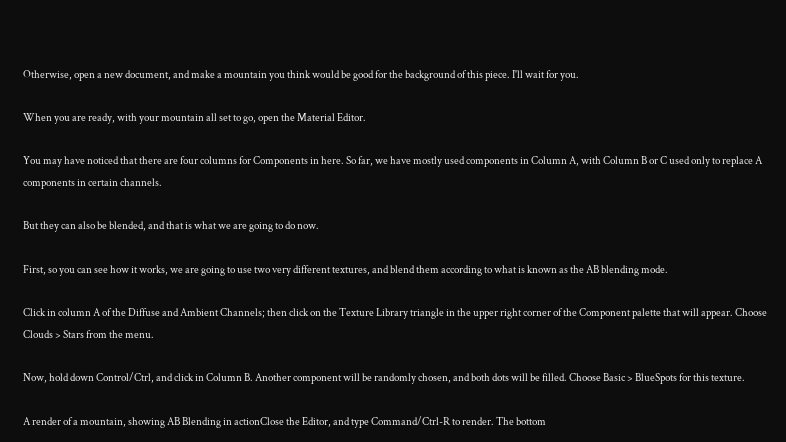Otherwise, open a new document, and make a mountain you think would be good for the background of this piece. I'll wait for you.

When you are ready, with your mountain all set to go, open the Material Editor.

You may have noticed that there are four columns for Components in here. So far, we have mostly used components in Column A, with Column B or C used only to replace A components in certain channels.

But they can also be blended, and that is what we are going to do now.

First, so you can see how it works, we are going to use two very different textures, and blend them according to what is known as the AB blending mode.

Click in column A of the Diffuse and Ambient Channels; then click on the Texture Library triangle in the upper right corner of the Component palette that will appear. Choose Clouds > Stars from the menu.

Now, hold down Control/Ctrl, and click in Column B. Another component will be randomly chosen, and both dots will be filled. Choose Basic > BlueSpots for this texture.

A render of a mountain, showing AB Blending in actionClose the Editor, and type Command/Ctrl-R to render. The bottom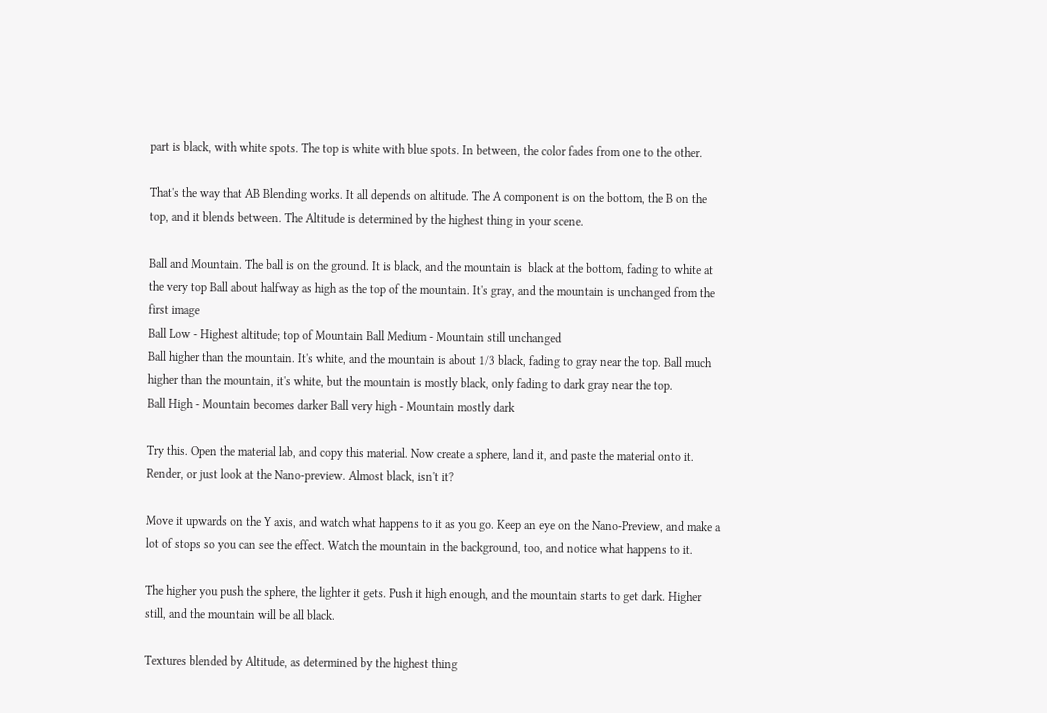part is black, with white spots. The top is white with blue spots. In between, the color fades from one to the other.

That's the way that AB Blending works. It all depends on altitude. The A component is on the bottom, the B on the top, and it blends between. The Altitude is determined by the highest thing in your scene.

Ball and Mountain. The ball is on the ground. It is black, and the mountain is  black at the bottom, fading to white at the very top Ball about halfway as high as the top of the mountain. It's gray, and the mountain is unchanged from the first image
Ball Low - Highest altitude; top of Mountain Ball Medium - Mountain still unchanged
Ball higher than the mountain. It's white, and the mountain is about 1/3 black, fading to gray near the top. Ball much higher than the mountain, it's white, but the mountain is mostly black, only fading to dark gray near the top.
Ball High - Mountain becomes darker Ball very high - Mountain mostly dark

Try this. Open the material lab, and copy this material. Now create a sphere, land it, and paste the material onto it. Render, or just look at the Nano-preview. Almost black, isn't it?

Move it upwards on the Y axis, and watch what happens to it as you go. Keep an eye on the Nano-Preview, and make a lot of stops so you can see the effect. Watch the mountain in the background, too, and notice what happens to it.

The higher you push the sphere, the lighter it gets. Push it high enough, and the mountain starts to get dark. Higher still, and the mountain will be all black.

Textures blended by Altitude, as determined by the highest thing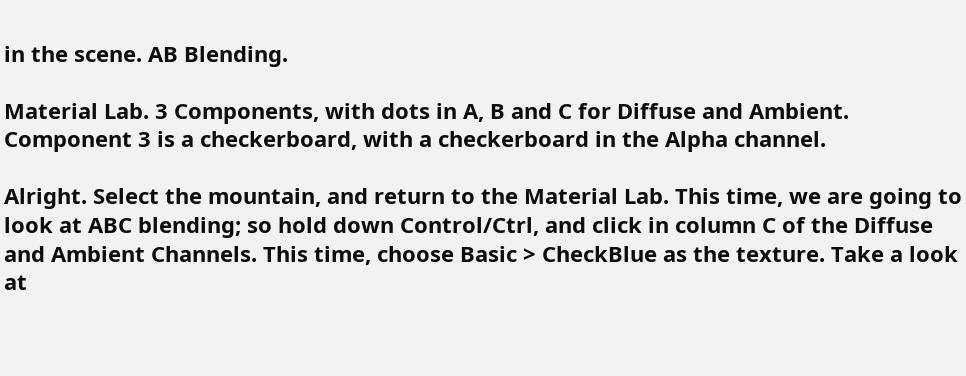in the scene. AB Blending.

Material Lab. 3 Components, with dots in A, B and C for Diffuse and Ambient. Component 3 is a checkerboard, with a checkerboard in the Alpha channel.

Alright. Select the mountain, and return to the Material Lab. This time, we are going to look at ABC blending; so hold down Control/Ctrl, and click in column C of the Diffuse and Ambient Channels. This time, choose Basic > CheckBlue as the texture. Take a look at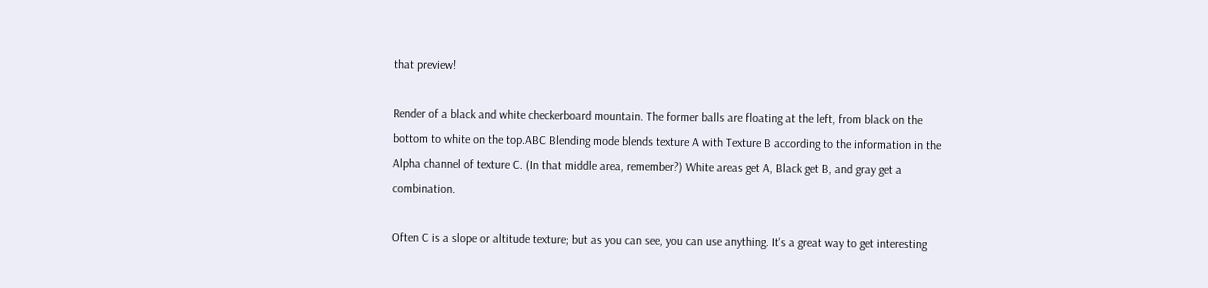that preview!

Render of a black and white checkerboard mountain. The former balls are floating at the left, from black on the bottom to white on the top.ABC Blending mode blends texture A with Texture B according to the information in the Alpha channel of texture C. (In that middle area, remember?) White areas get A, Black get B, and gray get a combination.

Often C is a slope or altitude texture; but as you can see, you can use anything. It's a great way to get interesting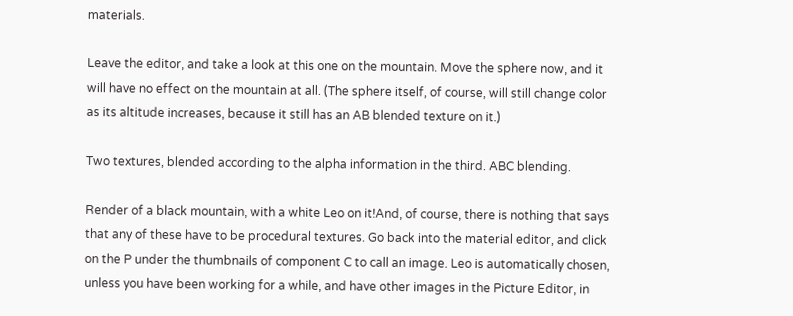materials.

Leave the editor, and take a look at this one on the mountain. Move the sphere now, and it will have no effect on the mountain at all. (The sphere itself, of course, will still change color as its altitude increases, because it still has an AB blended texture on it.)

Two textures, blended according to the alpha information in the third. ABC blending.

Render of a black mountain, with a white Leo on it!And, of course, there is nothing that says that any of these have to be procedural textures. Go back into the material editor, and click on the P under the thumbnails of component C to call an image. Leo is automatically chosen, unless you have been working for a while, and have other images in the Picture Editor, in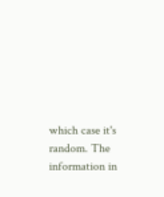which case it's random. The information in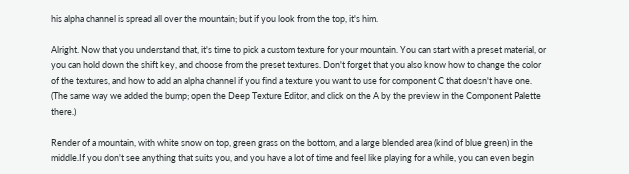his alpha channel is spread all over the mountain; but if you look from the top, it's him.

Alright. Now that you understand that, it's time to pick a custom texture for your mountain. You can start with a preset material, or you can hold down the shift key, and choose from the preset textures. Don't forget that you also know how to change the color of the textures, and how to add an alpha channel if you find a texture you want to use for component C that doesn't have one. (The same way we added the bump; open the Deep Texture Editor, and click on the A by the preview in the Component Palette there.)

Render of a mountain, with white snow on top, green grass on the bottom, and a large blended area (kind of blue green) in the middle.If you don't see anything that suits you, and you have a lot of time and feel like playing for a while, you can even begin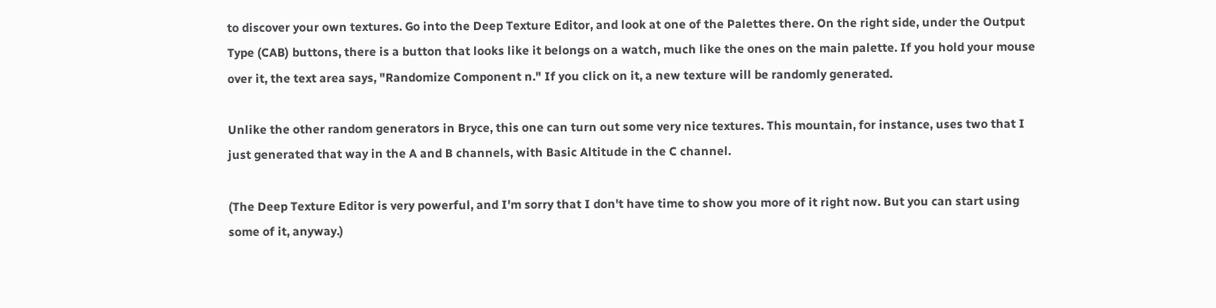to discover your own textures. Go into the Deep Texture Editor, and look at one of the Palettes there. On the right side, under the Output Type (CAB) buttons, there is a button that looks like it belongs on a watch, much like the ones on the main palette. If you hold your mouse over it, the text area says, "Randomize Component n." If you click on it, a new texture will be randomly generated.

Unlike the other random generators in Bryce, this one can turn out some very nice textures. This mountain, for instance, uses two that I just generated that way in the A and B channels, with Basic Altitude in the C channel.

(The Deep Texture Editor is very powerful, and I'm sorry that I don't have time to show you more of it right now. But you can start using some of it, anyway.)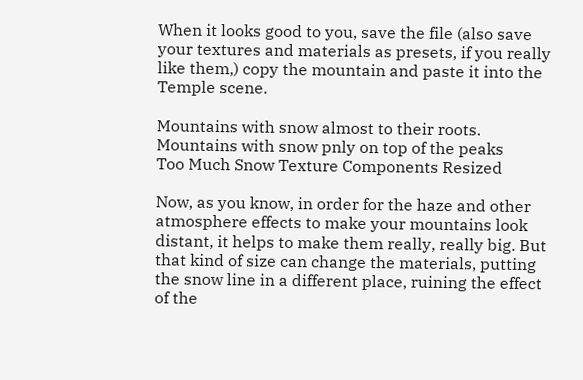When it looks good to you, save the file (also save your textures and materials as presets, if you really like them,) copy the mountain and paste it into the Temple scene.

Mountains with snow almost to their roots. Mountains with snow pnly on top of the peaks
Too Much Snow Texture Components Resized

Now, as you know, in order for the haze and other atmosphere effects to make your mountains look distant, it helps to make them really, really big. But that kind of size can change the materials, putting the snow line in a different place, ruining the effect of the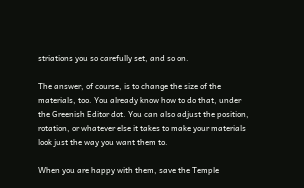striations you so carefully set, and so on.

The answer, of course, is to change the size of the materials, too. You already know how to do that, under the Greenish Editor dot. You can also adjust the position, rotation, or whatever else it takes to make your materials look just the way you want them to.

When you are happy with them, save the Temple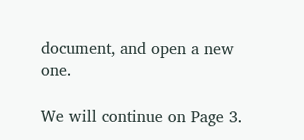document, and open a new one.

We will continue on Page 3.